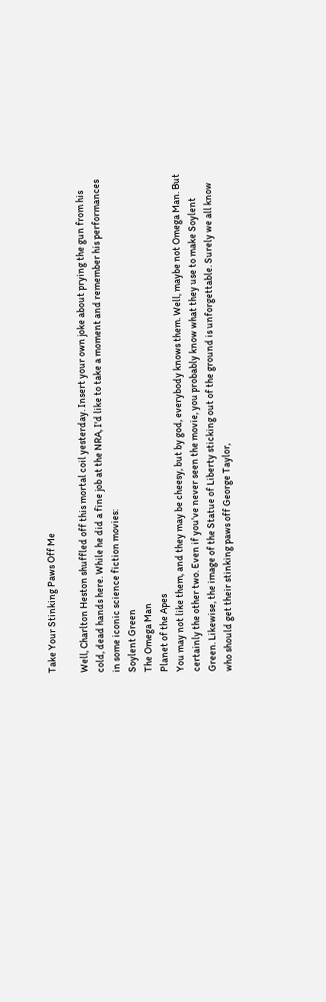Take Your Stinking Paws Off Me

Well, Charlton Heston shuffled off this mortal coil yesterday. Insert your own joke about prying the gun from his cold, dead hands here. While he did a fine job at the NRA, I'd like to take a moment and remember his performances in some iconic science fiction movies:
Soylent Green
The Omega Man
Planet of the Apes
You may not like them, and they may be cheesy, but by god, everybody knows them. Well, maybe not Omega Man. But certainly the other two. Even if you've never seen the movie, you probably know what they use to make Soylent Green. Likewise, the image of the Statue of Liberty sticking out of the ground is unforgettable. Surely we all know who should get their stinking paws off George Taylor,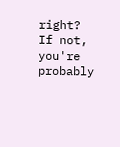right? If not, you're probably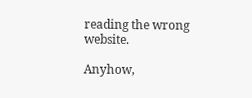reading the wrong website.

Anyhow,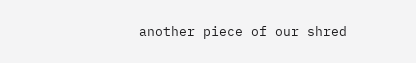another piece of our shred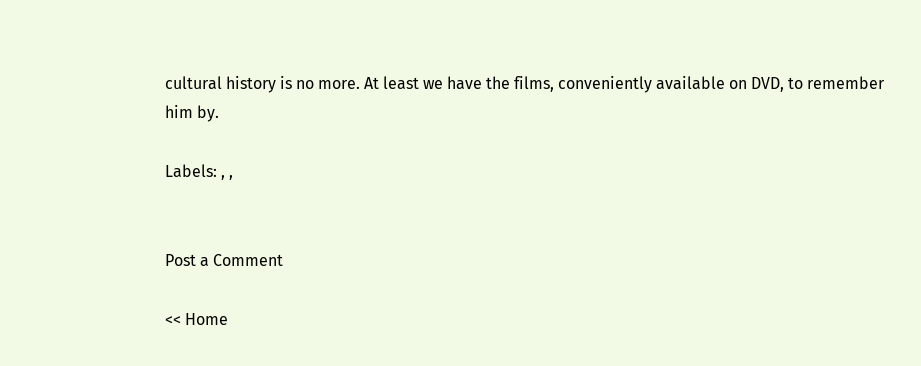cultural history is no more. At least we have the films, conveniently available on DVD, to remember him by.

Labels: , ,


Post a Comment

<< Home